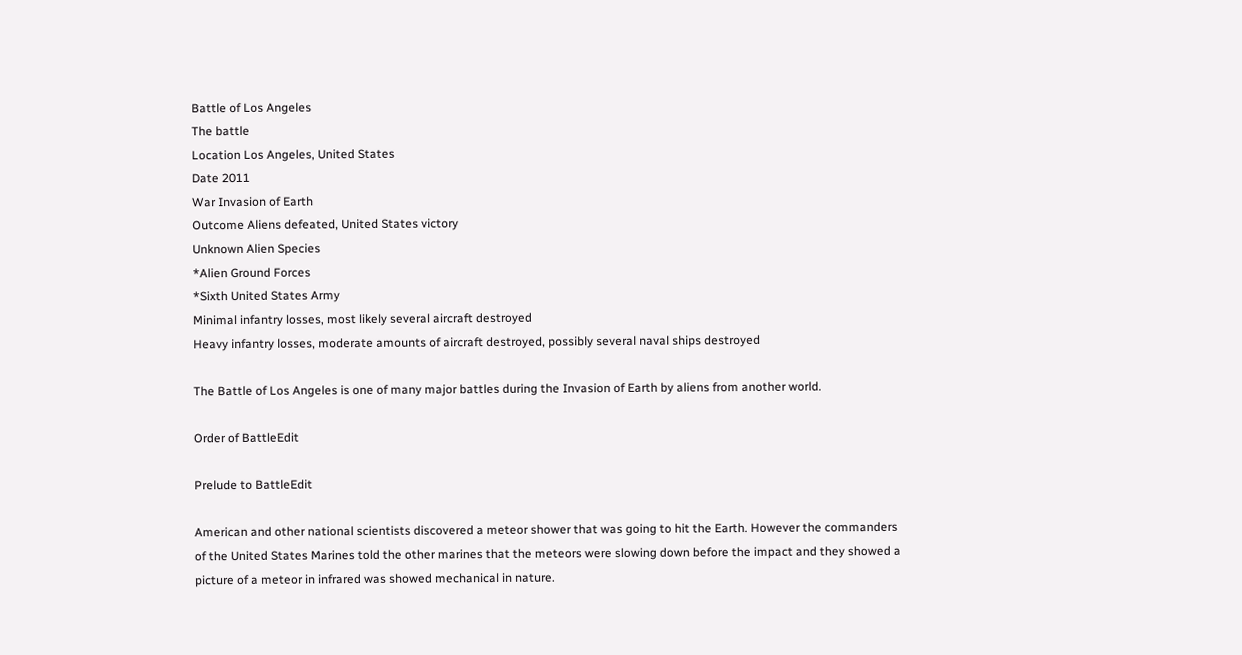Battle of Los Angeles
The battle
Location Los Angeles, United States
Date 2011
War Invasion of Earth
Outcome Aliens defeated, United States victory
Unknown Alien Species
*Alien Ground Forces
*Sixth United States Army
Minimal infantry losses, most likely several aircraft destroyed
Heavy infantry losses, moderate amounts of aircraft destroyed, possibly several naval ships destroyed

The Battle of Los Angeles is one of many major battles during the Invasion of Earth by aliens from another world.

Order of BattleEdit

Prelude to BattleEdit

American and other national scientists discovered a meteor shower that was going to hit the Earth. However the commanders of the United States Marines told the other marines that the meteors were slowing down before the impact and they showed a picture of a meteor in infrared was showed mechanical in nature.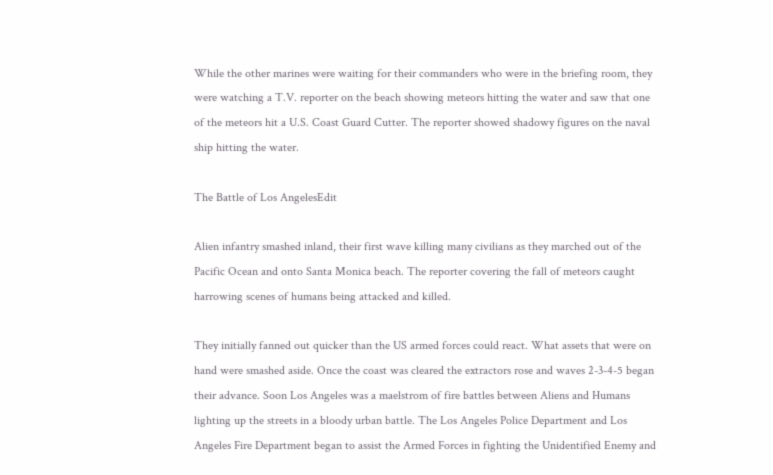While the other marines were waiting for their commanders who were in the briefing room, they were watching a T.V. reporter on the beach showing meteors hitting the water and saw that one of the meteors hit a U.S. Coast Guard Cutter. The reporter showed shadowy figures on the naval ship hitting the water.

The Battle of Los AngelesEdit

Alien infantry smashed inland, their first wave killing many civilians as they marched out of the Pacific Ocean and onto Santa Monica beach. The reporter covering the fall of meteors caught harrowing scenes of humans being attacked and killed.

They initially fanned out quicker than the US armed forces could react. What assets that were on hand were smashed aside. Once the coast was cleared the extractors rose and waves 2-3-4-5 began their advance. Soon Los Angeles was a maelstrom of fire battles between Aliens and Humans lighting up the streets in a bloody urban battle. The Los Angeles Police Department and Los Angeles Fire Department began to assist the Armed Forces in fighting the Unidentified Enemy and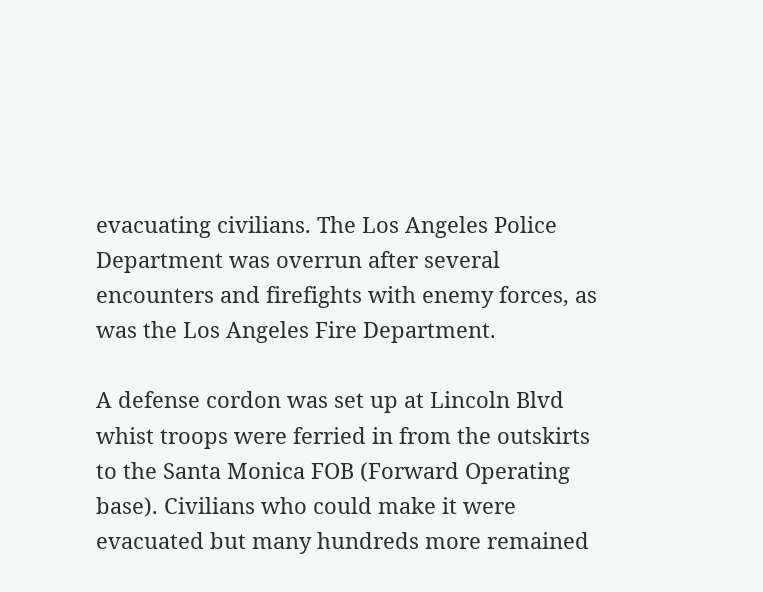evacuating civilians. The Los Angeles Police Department was overrun after several encounters and firefights with enemy forces, as was the Los Angeles Fire Department.

A defense cordon was set up at Lincoln Blvd whist troops were ferried in from the outskirts to the Santa Monica FOB (Forward Operating base). Civilians who could make it were evacuated but many hundreds more remained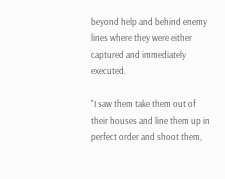beyond help and behind enemy lines where they were either captured and immediately executed.

"I saw them take them out of their houses and line them up in perfect order and shoot them,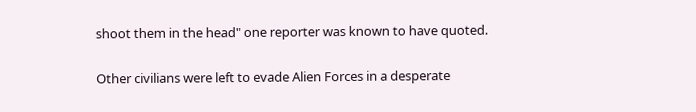shoot them in the head" one reporter was known to have quoted.

Other civilians were left to evade Alien Forces in a desperate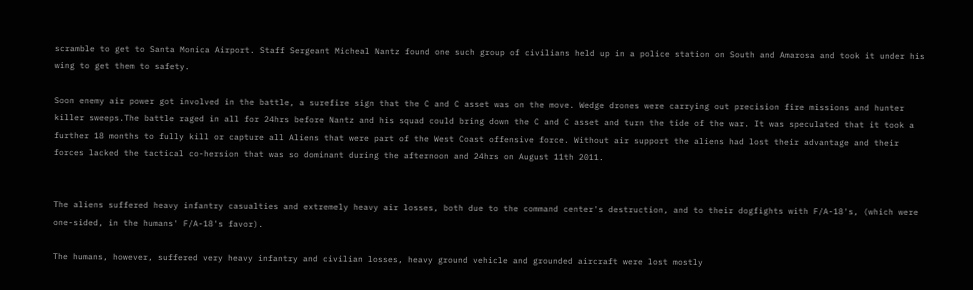scramble to get to Santa Monica Airport. Staff Sergeant Micheal Nantz found one such group of civilians held up in a police station on South and Amarosa and took it under his wing to get them to safety.

Soon enemy air power got involved in the battle, a surefire sign that the C and C asset was on the move. Wedge drones were carrying out precision fire missions and hunter killer sweeps.The battle raged in all for 24hrs before Nantz and his squad could bring down the C and C asset and turn the tide of the war. It was speculated that it took a further 18 months to fully kill or capture all Aliens that were part of the West Coast offensive force. Without air support the aliens had lost their advantage and their forces lacked the tactical co-hersion that was so dominant during the afternoon and 24hrs on August 11th 2011.


The aliens suffered heavy infantry casualties and extremely heavy air losses, both due to the command center's destruction, and to their dogfights with F/A-18's, (which were one-sided, in the humans' F/A-18's favor).

The humans, however, suffered very heavy infantry and civilian losses, heavy ground vehicle and grounded aircraft were lost mostly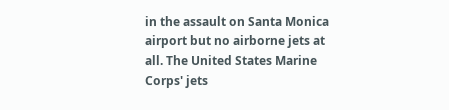in the assault on Santa Monica airport but no airborne jets at all. The United States Marine Corps' jets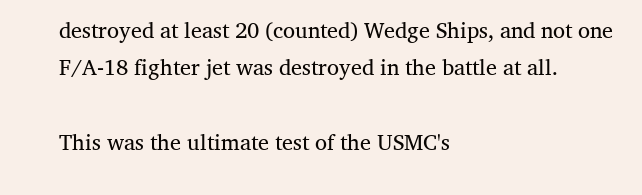destroyed at least 20 (counted) Wedge Ships, and not one F/A-18 fighter jet was destroyed in the battle at all.

This was the ultimate test of the USMC's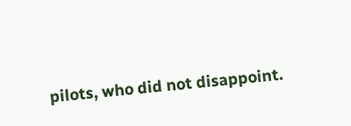pilots, who did not disappoint.